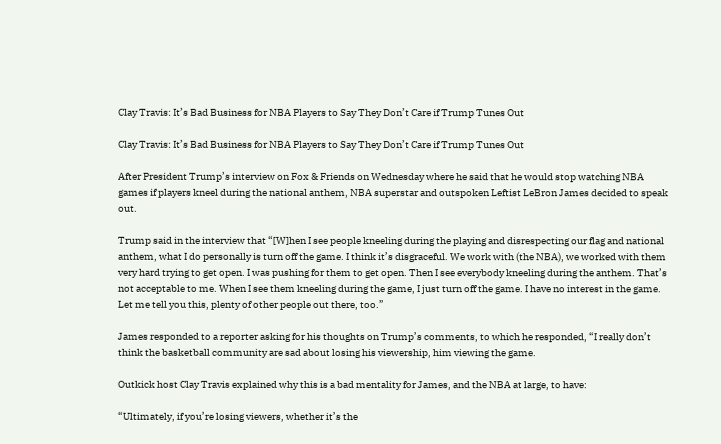Clay Travis: It’s Bad Business for NBA Players to Say They Don’t Care if Trump Tunes Out

Clay Travis: It’s Bad Business for NBA Players to Say They Don’t Care if Trump Tunes Out

After President Trump’s interview on Fox & Friends on Wednesday where he said that he would stop watching NBA games if players kneel during the national anthem, NBA superstar and outspoken Leftist LeBron James decided to speak out.

Trump said in the interview that “[W]hen I see people kneeling during the playing and disrespecting our flag and national anthem, what I do personally is turn off the game. I think it’s disgraceful. We work with (the NBA), we worked with them very hard trying to get open. I was pushing for them to get open. Then I see everybody kneeling during the anthem. That’s not acceptable to me. When I see them kneeling during the game, I just turn off the game. I have no interest in the game. Let me tell you this, plenty of other people out there, too.”

James responded to a reporter asking for his thoughts on Trump’s comments, to which he responded, “I really don’t think the basketball community are sad about losing his viewership, him viewing the game.

Outkick host Clay Travis explained why this is a bad mentality for James, and the NBA at large, to have:

“Ultimately, if you’re losing viewers, whether it’s the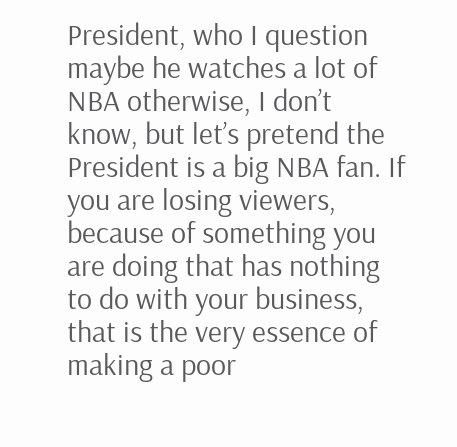President, who I question maybe he watches a lot of NBA otherwise, I don’t know, but let’s pretend the President is a big NBA fan. If you are losing viewers, because of something you are doing that has nothing to do with your business, that is the very essence of making a poor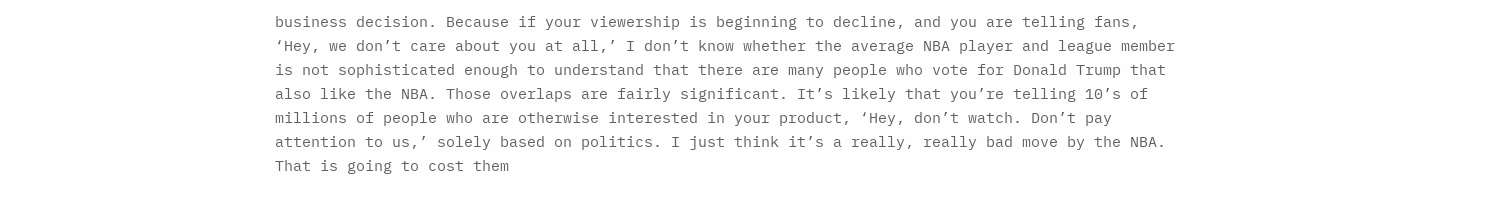business decision. Because if your viewership is beginning to decline, and you are telling fans, ‘Hey, we don’t care about you at all,’ I don’t know whether the average NBA player and league member is not sophisticated enough to understand that there are many people who vote for Donald Trump that also like the NBA. Those overlaps are fairly significant. It’s likely that you’re telling 10’s of millions of people who are otherwise interested in your product, ‘Hey, don’t watch. Don’t pay attention to us,’ solely based on politics. I just think it’s a really, really bad move by the NBA. That is going to cost them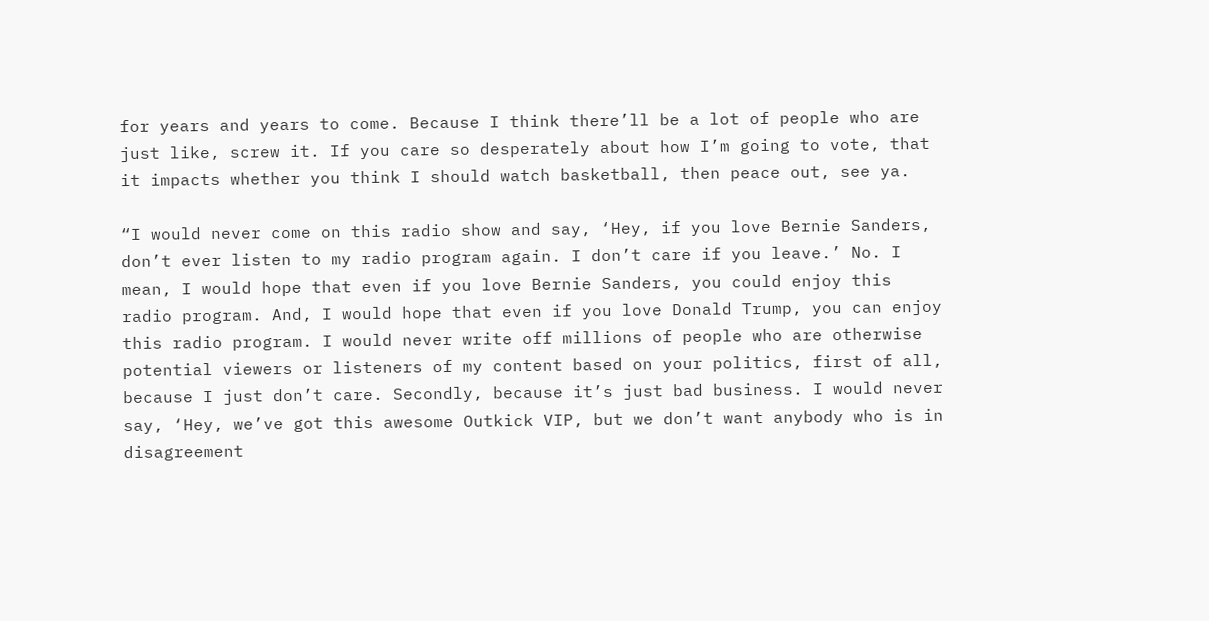for years and years to come. Because I think there’ll be a lot of people who are just like, screw it. If you care so desperately about how I’m going to vote, that it impacts whether you think I should watch basketball, then peace out, see ya.

“I would never come on this radio show and say, ‘Hey, if you love Bernie Sanders, don’t ever listen to my radio program again. I don’t care if you leave.’ No. I mean, I would hope that even if you love Bernie Sanders, you could enjoy this radio program. And, I would hope that even if you love Donald Trump, you can enjoy this radio program. I would never write off millions of people who are otherwise potential viewers or listeners of my content based on your politics, first of all, because I just don’t care. Secondly, because it’s just bad business. I would never say, ‘Hey, we’ve got this awesome Outkick VIP, but we don’t want anybody who is in disagreement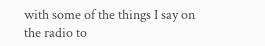with some of the things I say on the radio to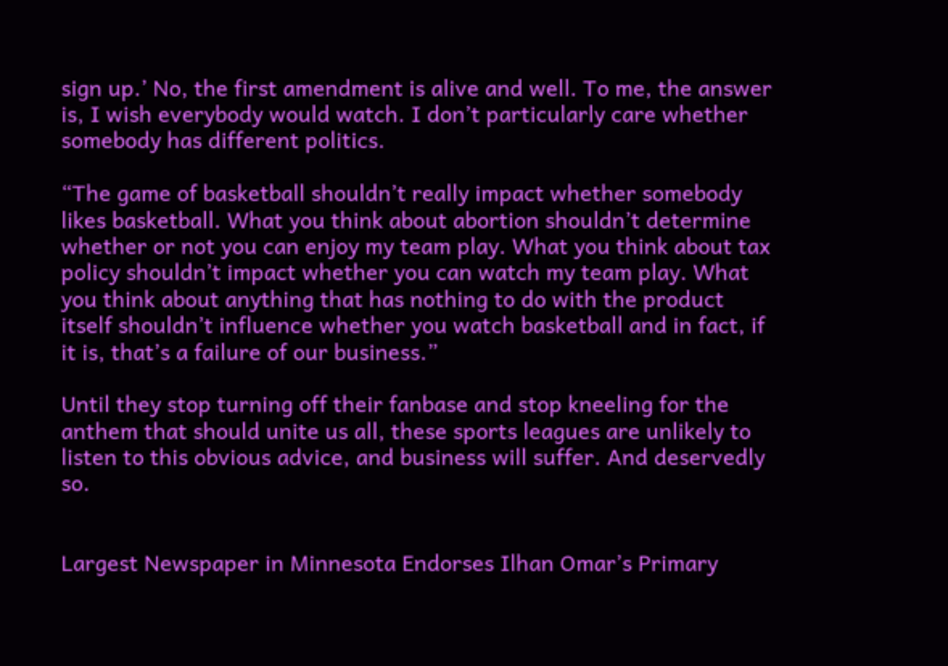sign up.’ No, the first amendment is alive and well. To me, the answer is, I wish everybody would watch. I don’t particularly care whether somebody has different politics.

“The game of basketball shouldn’t really impact whether somebody likes basketball. What you think about abortion shouldn’t determine whether or not you can enjoy my team play. What you think about tax policy shouldn’t impact whether you can watch my team play. What you think about anything that has nothing to do with the product itself shouldn’t influence whether you watch basketball and in fact, if it is, that’s a failure of our business.”

Until they stop turning off their fanbase and stop kneeling for the anthem that should unite us all, these sports leagues are unlikely to listen to this obvious advice, and business will suffer. And deservedly so.


Largest Newspaper in Minnesota Endorses Ilhan Omar’s Primary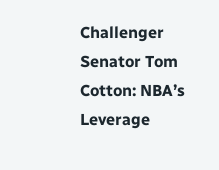Challenger
Senator Tom Cotton: NBA’s Leverage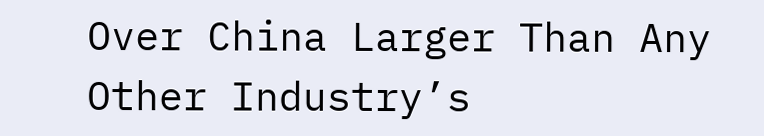Over China Larger Than Any Other Industry’s